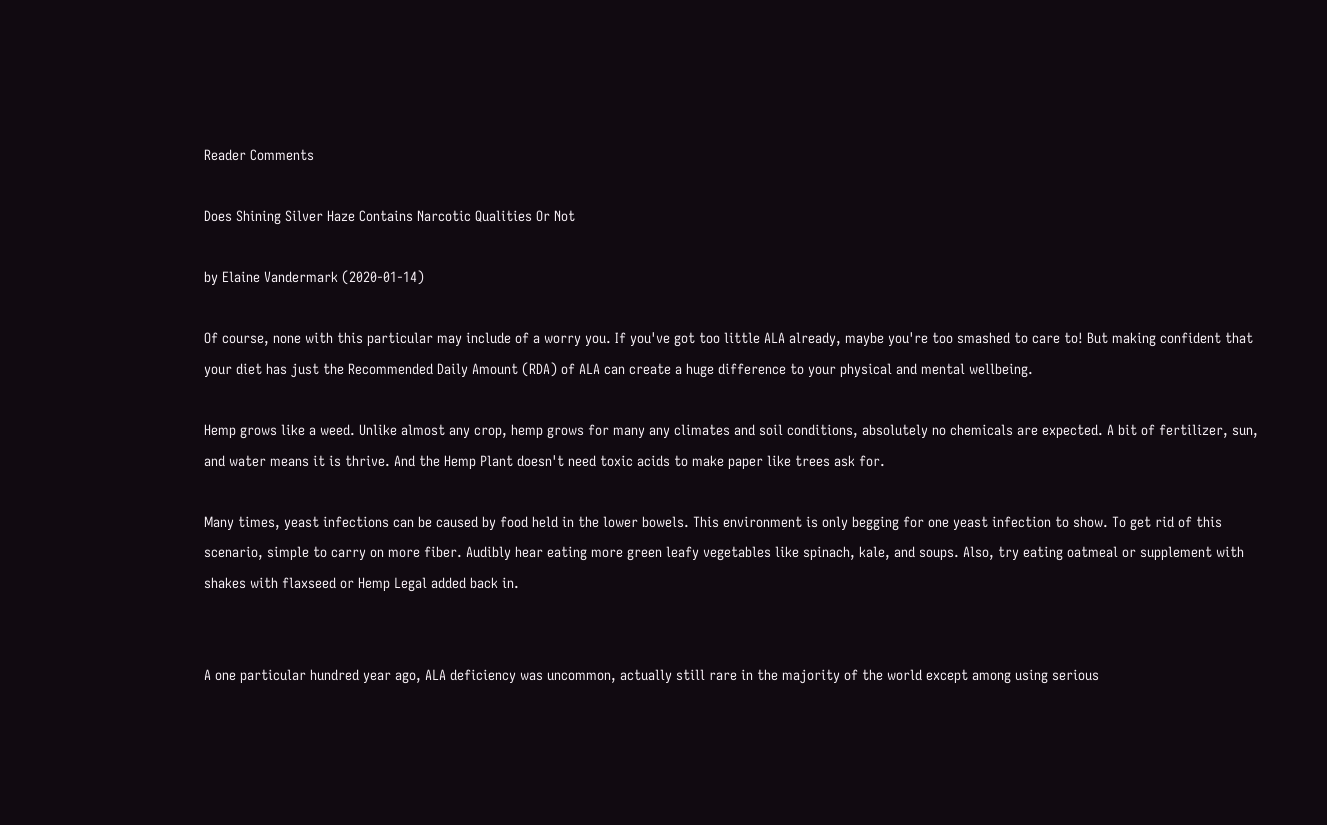Reader Comments

Does Shining Silver Haze Contains Narcotic Qualities Or Not

by Elaine Vandermark (2020-01-14)

Of course, none with this particular may include of a worry you. If you've got too little ALA already, maybe you're too smashed to care to! But making confident that your diet has just the Recommended Daily Amount (RDA) of ALA can create a huge difference to your physical and mental wellbeing.

Hemp grows like a weed. Unlike almost any crop, hemp grows for many any climates and soil conditions, absolutely no chemicals are expected. A bit of fertilizer, sun, and water means it is thrive. And the Hemp Plant doesn't need toxic acids to make paper like trees ask for.

Many times, yeast infections can be caused by food held in the lower bowels. This environment is only begging for one yeast infection to show. To get rid of this scenario, simple to carry on more fiber. Audibly hear eating more green leafy vegetables like spinach, kale, and soups. Also, try eating oatmeal or supplement with shakes with flaxseed or Hemp Legal added back in.


A one particular hundred year ago, ALA deficiency was uncommon, actually still rare in the majority of the world except among using serious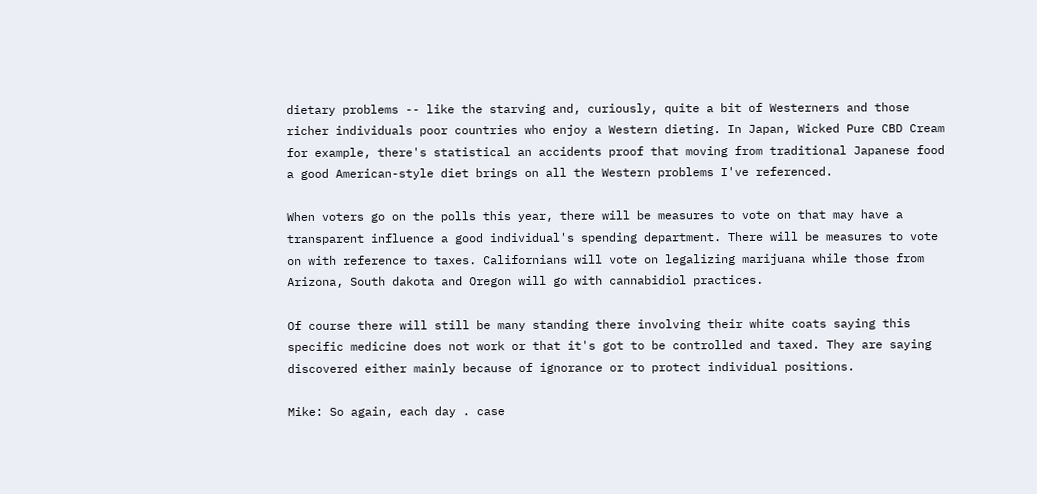dietary problems -- like the starving and, curiously, quite a bit of Westerners and those richer individuals poor countries who enjoy a Western dieting. In Japan, Wicked Pure CBD Cream for example, there's statistical an accidents proof that moving from traditional Japanese food a good American-style diet brings on all the Western problems I've referenced.

When voters go on the polls this year, there will be measures to vote on that may have a transparent influence a good individual's spending department. There will be measures to vote on with reference to taxes. Californians will vote on legalizing marijuana while those from Arizona, South dakota and Oregon will go with cannabidiol practices.

Of course there will still be many standing there involving their white coats saying this specific medicine does not work or that it's got to be controlled and taxed. They are saying discovered either mainly because of ignorance or to protect individual positions.

Mike: So again, each day . case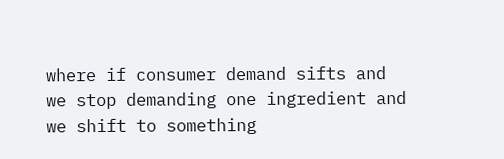where if consumer demand sifts and we stop demanding one ingredient and we shift to something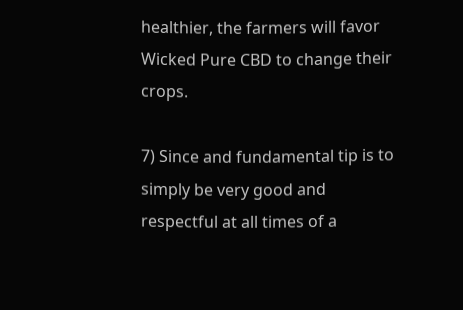healthier, the farmers will favor Wicked Pure CBD to change their crops.

7) Since and fundamental tip is to simply be very good and respectful at all times of a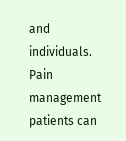and individuals. Pain management patients can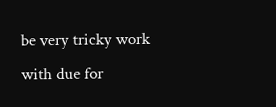be very tricky work with due for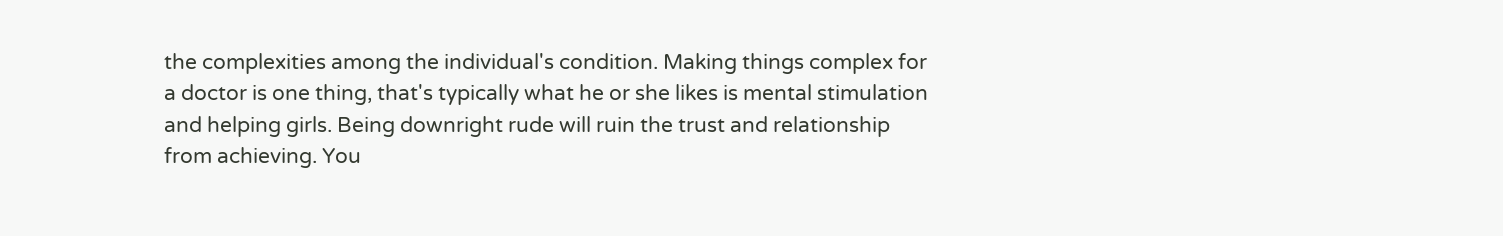the complexities among the individual's condition. Making things complex for a doctor is one thing, that's typically what he or she likes is mental stimulation and helping girls. Being downright rude will ruin the trust and relationship from achieving. You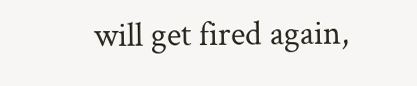will get fired again,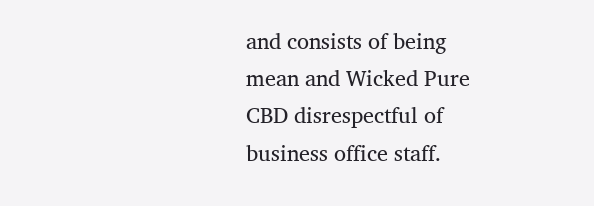and consists of being mean and Wicked Pure CBD disrespectful of business office staff.